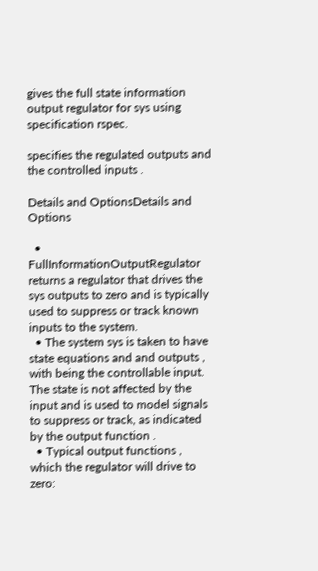gives the full state information output regulator for sys using specification rspec.

specifies the regulated outputs and the controlled inputs .

Details and OptionsDetails and Options

  • FullInformationOutputRegulator returns a regulator that drives the sys outputs to zero and is typically used to suppress or track known inputs to the system.
  • The system sys is taken to have state equations and and outputs , with being the controllable input. The state is not affected by the input and is used to model signals to suppress or track, as indicated by the output function .
  • Typical output functions , which the regulator will drive to zero: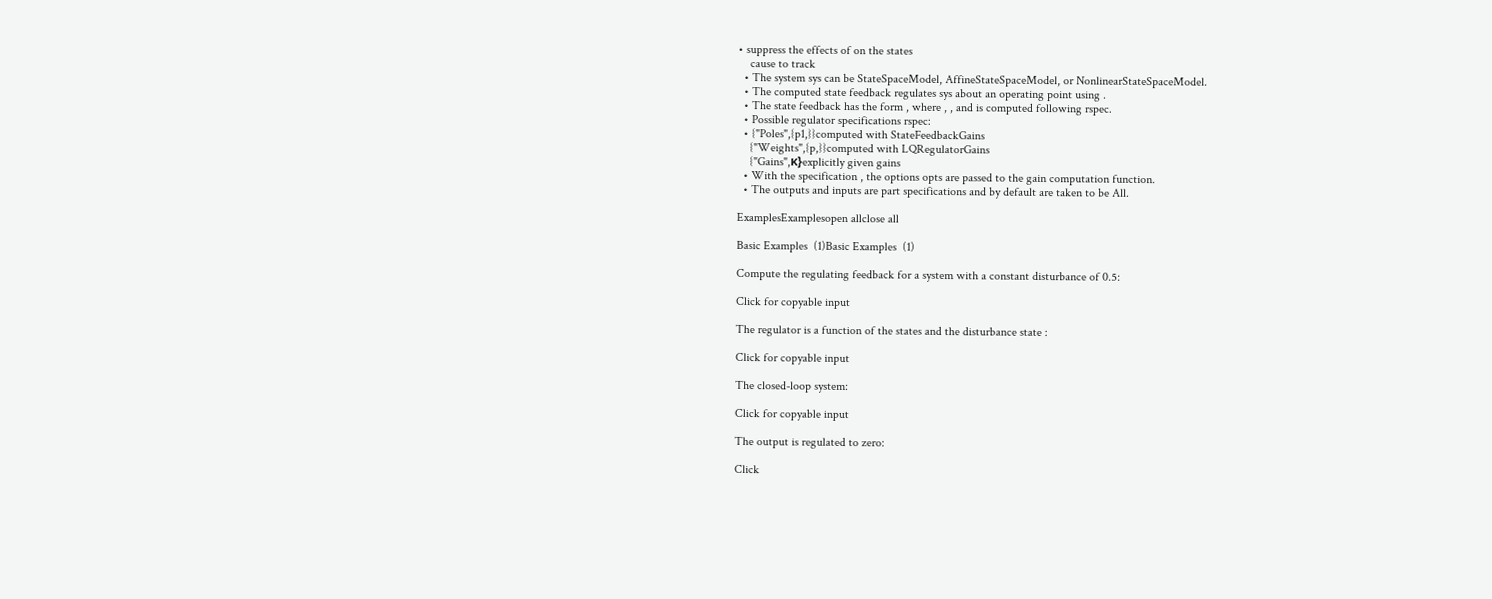• suppress the effects of on the states
    cause to track
  • The system sys can be StateSpaceModel, AffineStateSpaceModel, or NonlinearStateSpaceModel.
  • The computed state feedback regulates sys about an operating point using .
  • The state feedback has the form , where , , and is computed following rspec.
  • Possible regulator specifications rspec:
  • {"Poles",{p1,}}computed with StateFeedbackGains
    {"Weights",{p,}}computed with LQRegulatorGains
    {"Gains",κ}explicitly given gains
  • With the specification , the options opts are passed to the gain computation function.
  • The outputs and inputs are part specifications and by default are taken to be All.

ExamplesExamplesopen allclose all

Basic Examples  (1)Basic Examples  (1)

Compute the regulating feedback for a system with a constant disturbance of 0.5:

Click for copyable input

The regulator is a function of the states and the disturbance state :

Click for copyable input

The closed-loop system:

Click for copyable input

The output is regulated to zero:

Click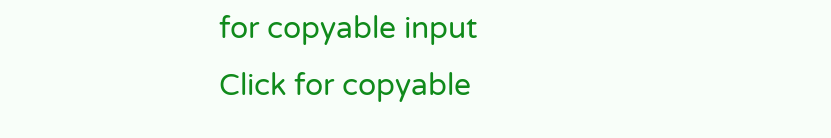for copyable input
Click for copyable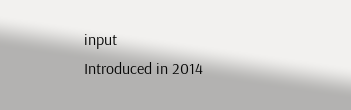input
Introduced in 2014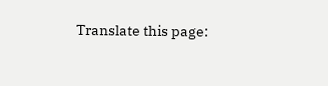Translate this page: